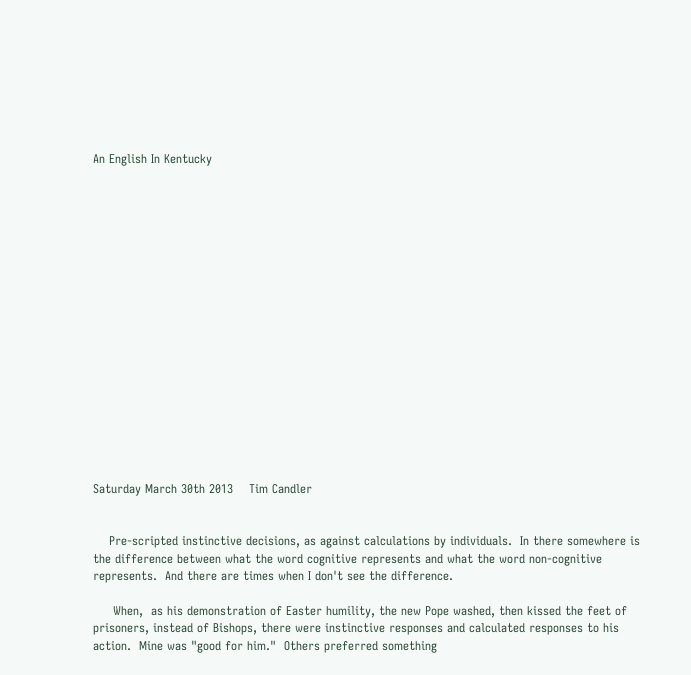An English In Kentucky


















Saturday March 30th 2013    Tim Candler


    Pre-scripted instinctive decisions, as against calculations by individuals.  In there somewhere is the difference between what the word cognitive represents and what the word non-cognitive represents.  And there are times when I don't see the difference.

     When,  as his demonstration of Easter humility, the new Pope washed, then kissed the feet of prisoners, instead of Bishops, there were instinctive responses and calculated responses to his action.  Mine was "good for him."  Others preferred something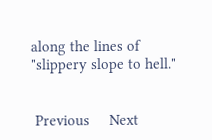along the lines of "slippery slope to hell."


 Previous     Next